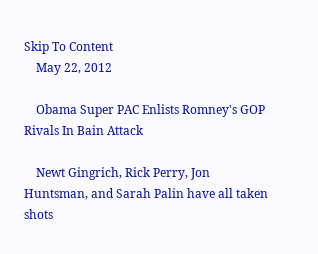Skip To Content
    May 22, 2012

    Obama Super PAC Enlists Romney's GOP Rivals In Bain Attack

    Newt Gingrich, Rick Perry, Jon Huntsman, and Sarah Palin have all taken shots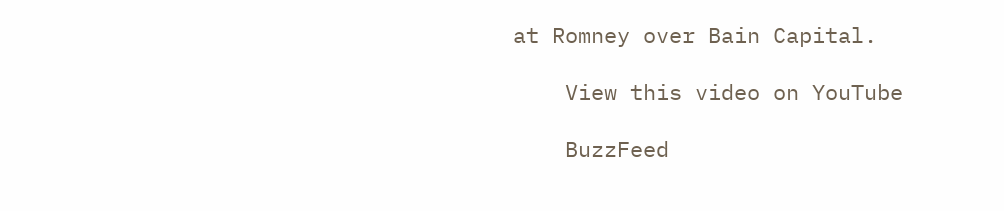at Romney over Bain Capital.

    View this video on YouTube

    BuzzFeed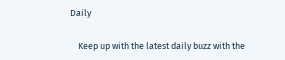Daily

    Keep up with the latest daily buzz with the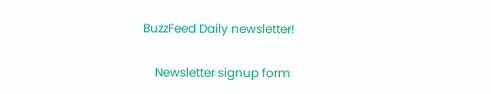BuzzFeed Daily newsletter!

    Newsletter signup form